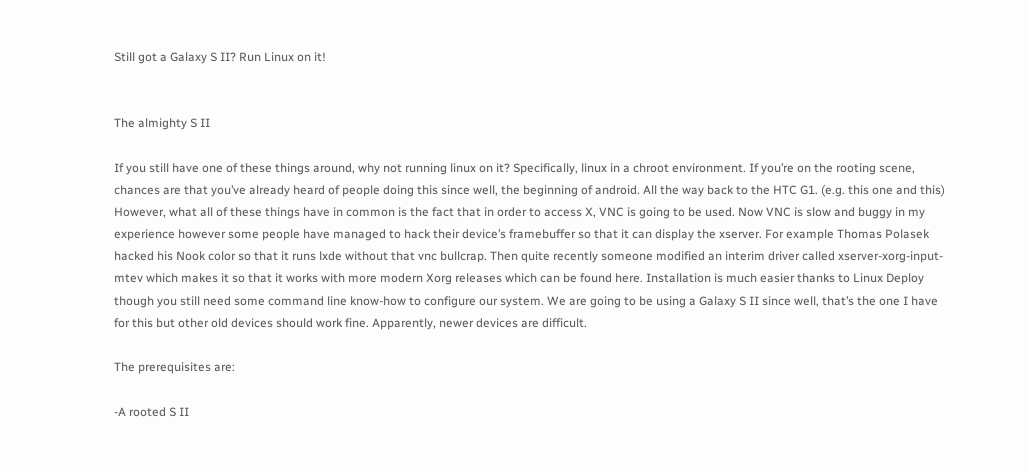Still got a Galaxy S II? Run Linux on it!


The almighty S II

If you still have one of these things around, why not running linux on it? Specifically, linux in a chroot environment. If you’re on the rooting scene, chances are that you’ve already heard of people doing this since well, the beginning of android. All the way back to the HTC G1. (e.g. this one and this) However, what all of these things have in common is the fact that in order to access X, VNC is going to be used. Now VNC is slow and buggy in my experience however some people have managed to hack their device’s framebuffer so that it can display the xserver. For example Thomas Polasek hacked his Nook color so that it runs lxde without that vnc bullcrap. Then quite recently someone modified an interim driver called xserver-xorg-input-mtev which makes it so that it works with more modern Xorg releases which can be found here. Installation is much easier thanks to Linux Deploy though you still need some command line know-how to configure our system. We are going to be using a Galaxy S II since well, that’s the one I have for this but other old devices should work fine. Apparently, newer devices are difficult.

The prerequisites are:

-A rooted S II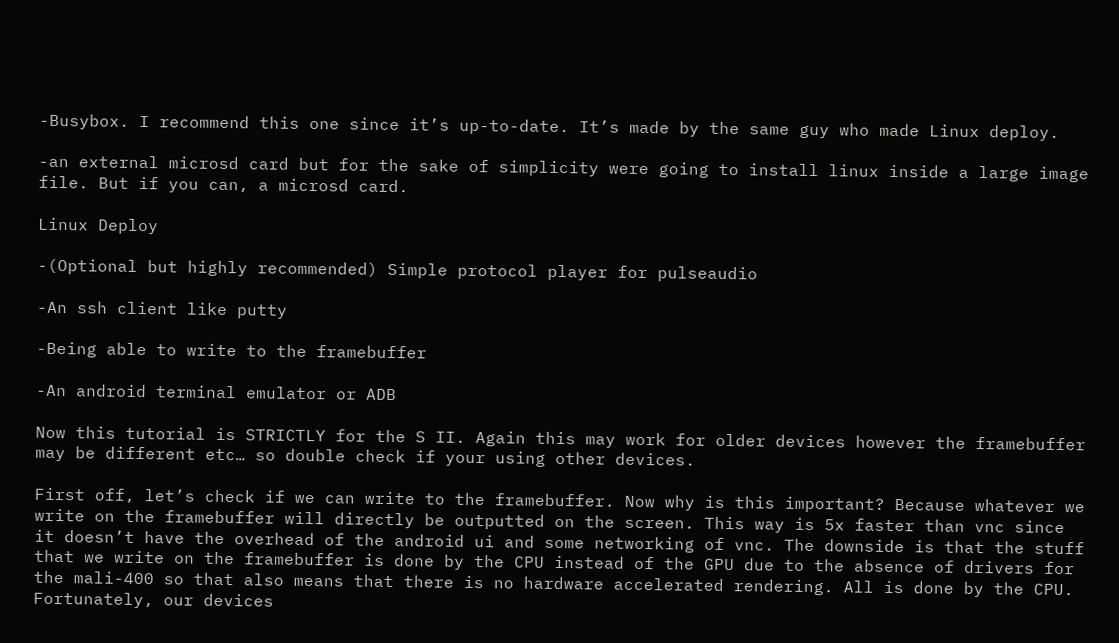-Busybox. I recommend this one since it’s up-to-date. It’s made by the same guy who made Linux deploy.

-an external microsd card but for the sake of simplicity were going to install linux inside a large image file. But if you can, a microsd card.

Linux Deploy

-(Optional but highly recommended) Simple protocol player for pulseaudio

-An ssh client like putty

-Being able to write to the framebuffer

-An android terminal emulator or ADB

Now this tutorial is STRICTLY for the S II. Again this may work for older devices however the framebuffer may be different etc… so double check if your using other devices.

First off, let’s check if we can write to the framebuffer. Now why is this important? Because whatever we write on the framebuffer will directly be outputted on the screen. This way is 5x faster than vnc since it doesn’t have the overhead of the android ui and some networking of vnc. The downside is that the stuff that we write on the framebuffer is done by the CPU instead of the GPU due to the absence of drivers for the mali-400 so that also means that there is no hardware accelerated rendering. All is done by the CPU. Fortunately, our devices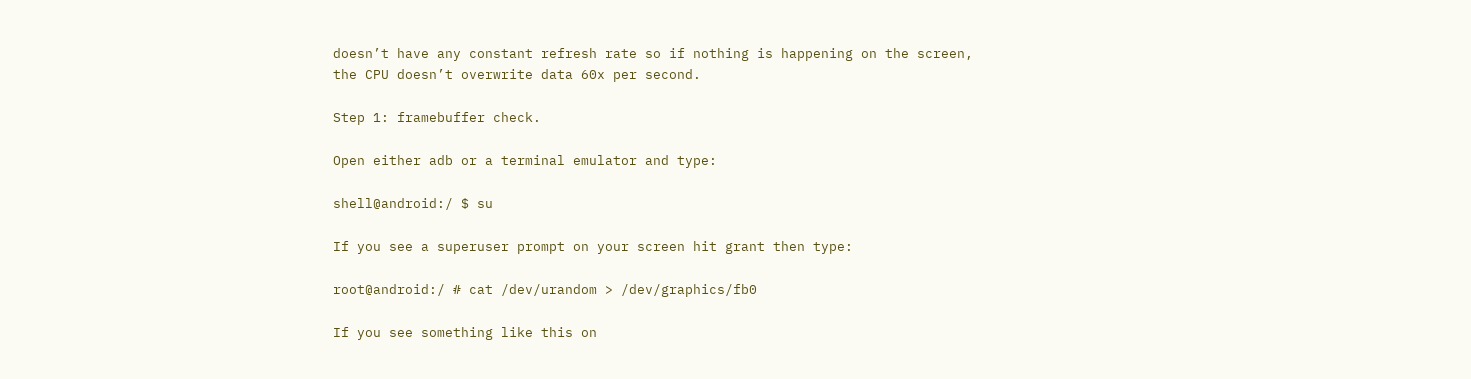doesn’t have any constant refresh rate so if nothing is happening on the screen, the CPU doesn’t overwrite data 60x per second.

Step 1: framebuffer check.

Open either adb or a terminal emulator and type:

shell@android:/ $ su

If you see a superuser prompt on your screen hit grant then type:

root@android:/ # cat /dev/urandom > /dev/graphics/fb0

If you see something like this on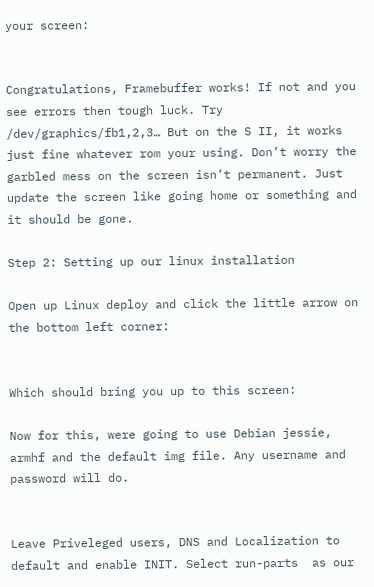your screen:


Congratulations, Framebuffer works! If not and you see errors then tough luck. Try /dev/graphics/fb1,2,3… But on the S II, it works just fine whatever rom your using. Don’t worry the garbled mess on the screen isn’t permanent. Just update the screen like going home or something and it should be gone.

Step 2: Setting up our linux installation

Open up Linux deploy and click the little arrow on the bottom left corner:


Which should bring you up to this screen:

Now for this, were going to use Debian jessie, armhf and the default img file. Any username and password will do.


Leave Priveleged users, DNS and Localization to default and enable INIT. Select run-parts  as our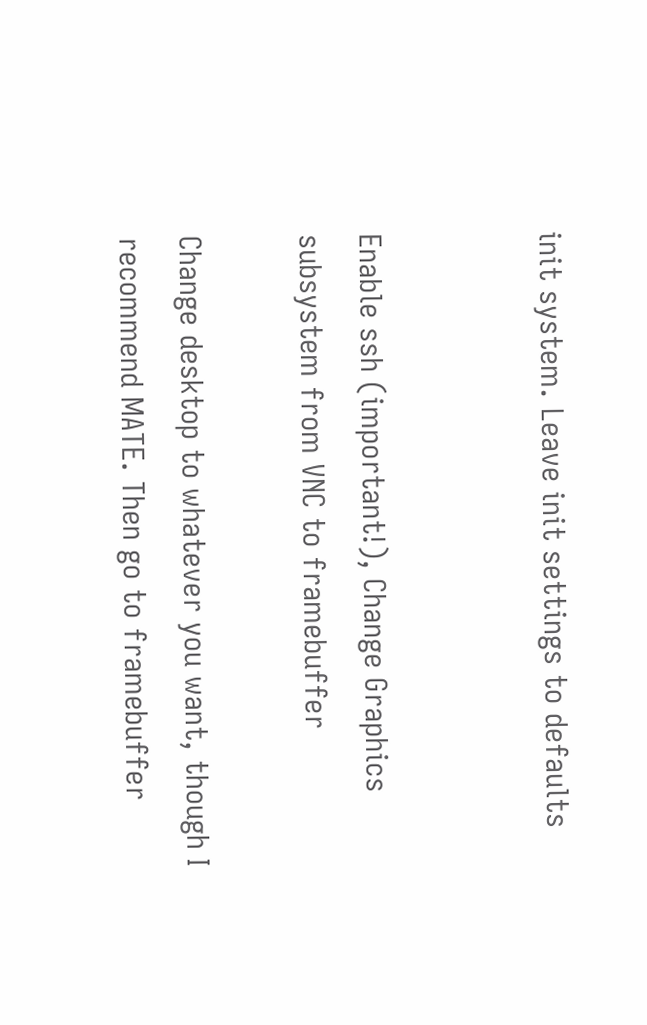init system. Leave init settings to defaults


Enable ssh (important!), Change Graphics subsystem from VNC to framebuffer

Change desktop to whatever you want, though I recommend MATE. Then go to framebuffer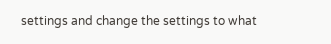settings and change the settings to what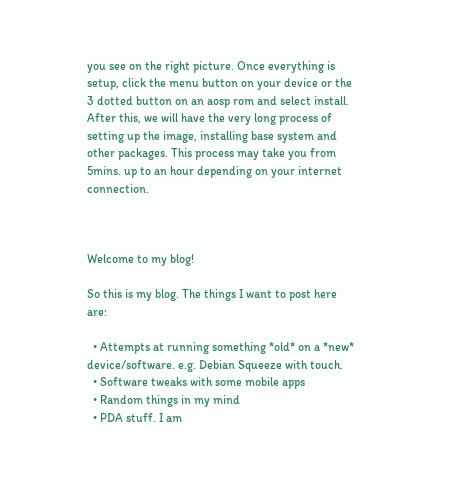you see on the right picture. Once everything is setup, click the menu button on your device or the 3 dotted button on an aosp rom and select install. After this, we will have the very long process of setting up the image, installing base system and other packages. This process may take you from 5mins. up to an hour depending on your internet connection.



Welcome to my blog!

So this is my blog. The things I want to post here are:

  • Attempts at running something *old* on a *new* device/software. e.g. Debian Squeeze with touch.
  • Software tweaks with some mobile apps
  • Random things in my mind
  • PDA stuff. I am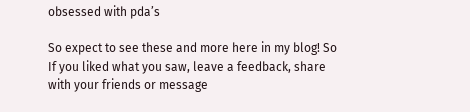obsessed with pda’s

So expect to see these and more here in my blog! So If you liked what you saw, leave a feedback, share with your friends or message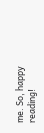me. So, happy reading!